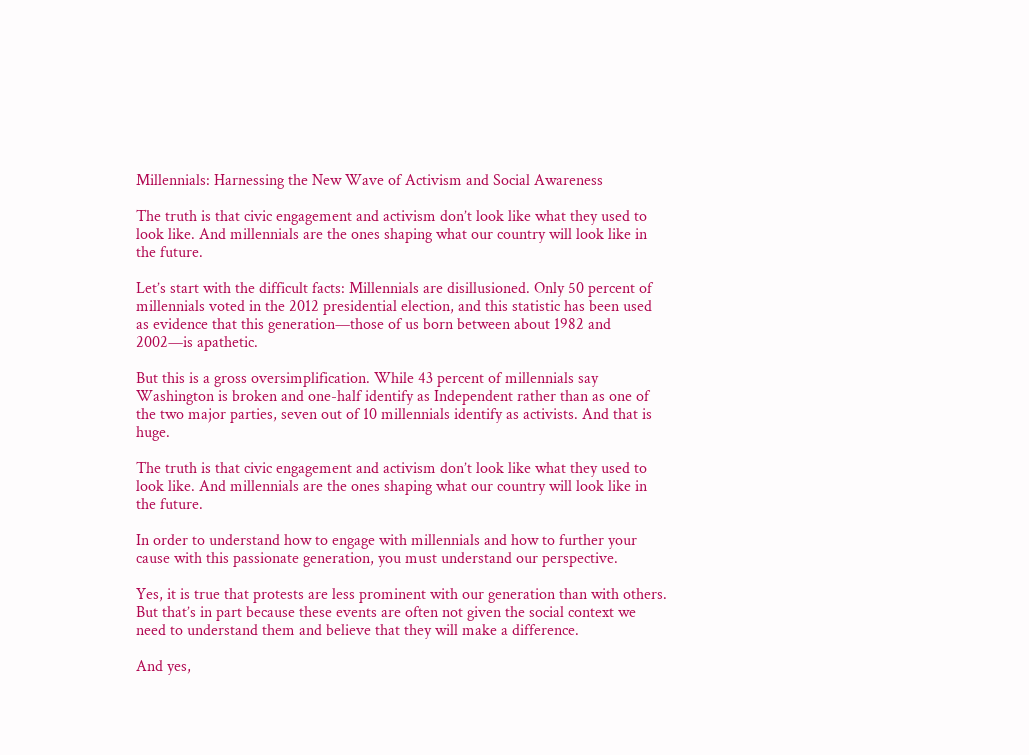Millennials: Harnessing the New Wave of Activism and Social Awareness

The truth is that civic engagement and activism don’t look like what they used to look like. And millennials are the ones shaping what our country will look like in the future.

Let’s start with the difficult facts: Millennials are disillusioned. Only 50 percent of millennials voted in the 2012 presidential election, and this statistic has been used as evidence that this generation—those of us born between about 1982 and 2002—is apathetic.

But this is a gross oversimplification. While 43 percent of millennials say Washington is broken and one-half identify as Independent rather than as one of the two major parties, seven out of 10 millennials identify as activists. And that is huge.

The truth is that civic engagement and activism don’t look like what they used to look like. And millennials are the ones shaping what our country will look like in the future.

In order to understand how to engage with millennials and how to further your cause with this passionate generation, you must understand our perspective.

Yes, it is true that protests are less prominent with our generation than with others. But that’s in part because these events are often not given the social context we need to understand them and believe that they will make a difference.

And yes,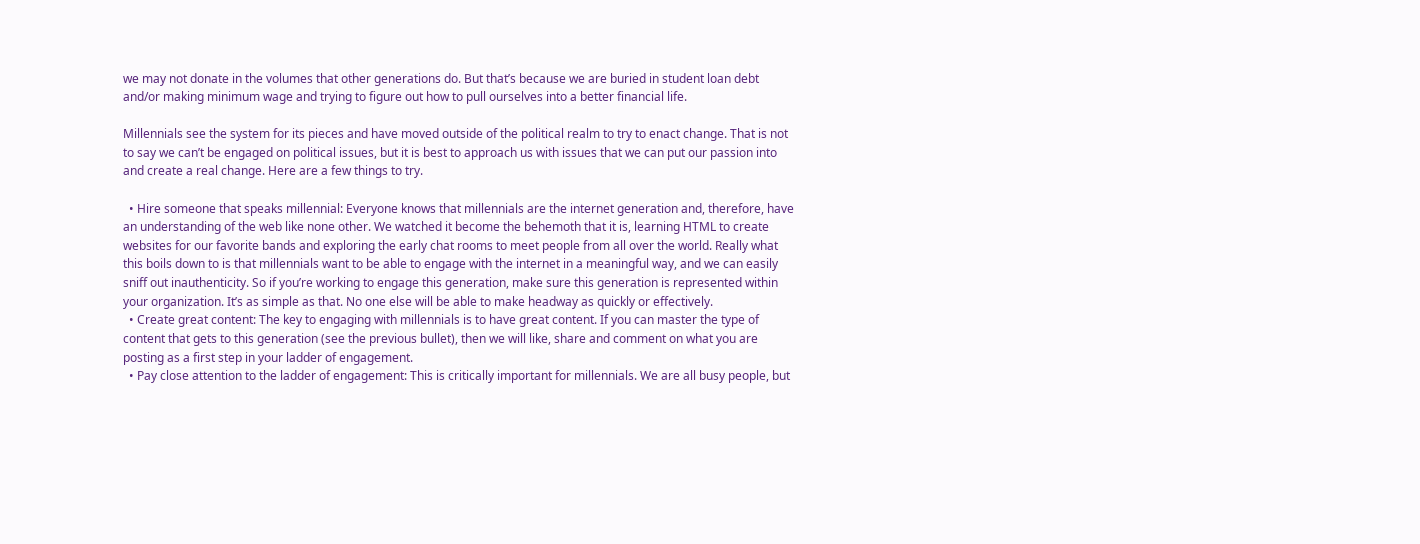we may not donate in the volumes that other generations do. But that’s because we are buried in student loan debt and/or making minimum wage and trying to figure out how to pull ourselves into a better financial life.

Millennials see the system for its pieces and have moved outside of the political realm to try to enact change. That is not to say we can’t be engaged on political issues, but it is best to approach us with issues that we can put our passion into and create a real change. Here are a few things to try.

  • Hire someone that speaks millennial: Everyone knows that millennials are the internet generation and, therefore, have an understanding of the web like none other. We watched it become the behemoth that it is, learning HTML to create websites for our favorite bands and exploring the early chat rooms to meet people from all over the world. Really what this boils down to is that millennials want to be able to engage with the internet in a meaningful way, and we can easily sniff out inauthenticity. So if you’re working to engage this generation, make sure this generation is represented within your organization. It’s as simple as that. No one else will be able to make headway as quickly or effectively.
  • Create great content: The key to engaging with millennials is to have great content. If you can master the type of content that gets to this generation (see the previous bullet), then we will like, share and comment on what you are posting as a first step in your ladder of engagement.
  • Pay close attention to the ladder of engagement: This is critically important for millennials. We are all busy people, but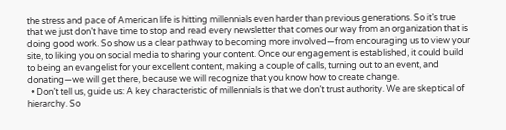the stress and pace of American life is hitting millennials even harder than previous generations. So it’s true that we just don’t have time to stop and read every newsletter that comes our way from an organization that is doing good work. So show us a clear pathway to becoming more involved—from encouraging us to view your site, to liking you on social media to sharing your content. Once our engagement is established, it could build to being an evangelist for your excellent content, making a couple of calls, turning out to an event, and donating—we will get there, because we will recognize that you know how to create change.
  • Don’t tell us, guide us: A key characteristic of millennials is that we don’t trust authority. We are skeptical of hierarchy. So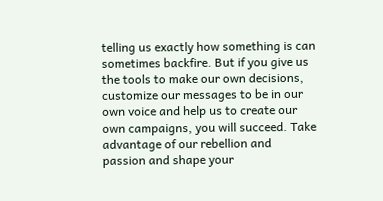telling us exactly how something is can sometimes backfire. But if you give us the tools to make our own decisions, customize our messages to be in our own voice and help us to create our own campaigns, you will succeed. Take advantage of our rebellion and passion and shape your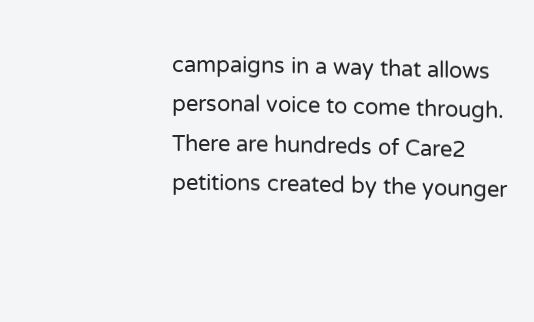campaigns in a way that allows personal voice to come through. There are hundreds of Care2 petitions created by the younger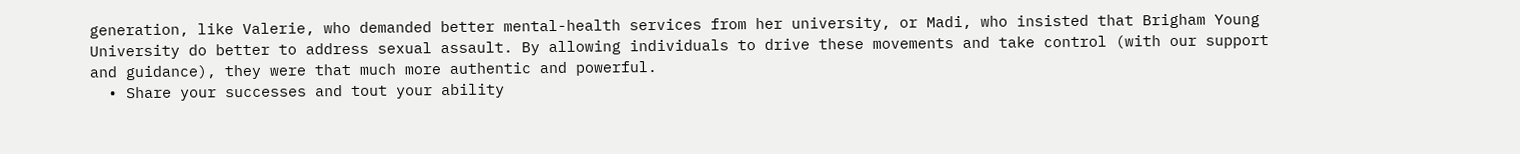generation, like Valerie, who demanded better mental-health services from her university, or Madi, who insisted that Brigham Young University do better to address sexual assault. By allowing individuals to drive these movements and take control (with our support and guidance), they were that much more authentic and powerful.
  • Share your successes and tout your ability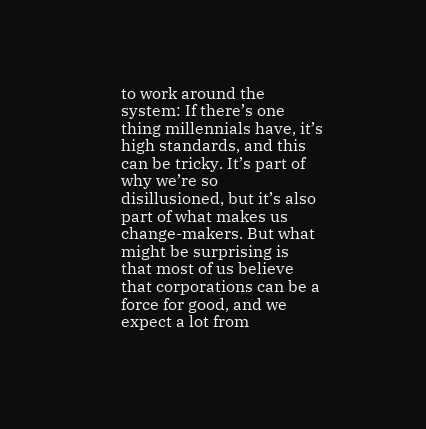to work around the system: If there’s one thing millennials have, it’s high standards, and this can be tricky. It’s part of why we’re so disillusioned, but it’s also part of what makes us change-makers. But what might be surprising is that most of us believe that corporations can be a force for good, and we expect a lot from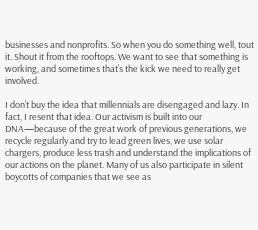businesses and nonprofits. So when you do something well, tout it. Shout it from the rooftops. We want to see that something is working, and sometimes that’s the kick we need to really get involved.

I don’t buy the idea that millennials are disengaged and lazy. In fact, I resent that idea. Our activism is built into our DNA—because of the great work of previous generations, we recycle regularly and try to lead green lives, we use solar chargers, produce less trash and understand the implications of our actions on the planet. Many of us also participate in silent boycotts of companies that we see as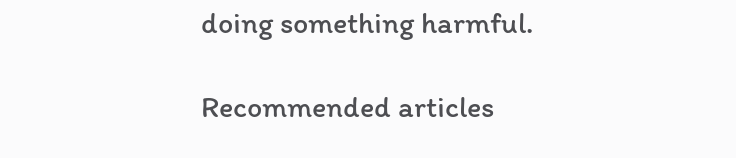doing something harmful.

Recommended articles